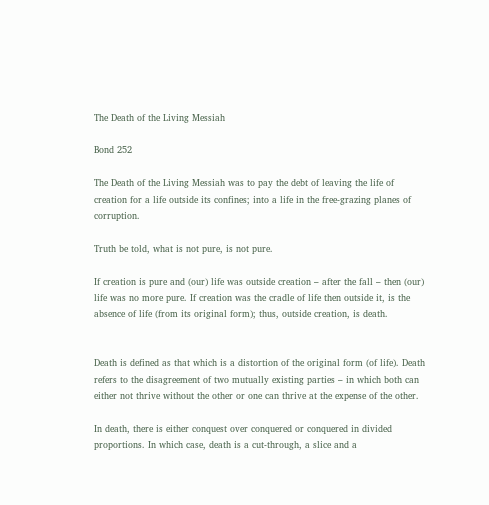The Death of the Living Messiah

Bond 252

The Death of the Living Messiah was to pay the debt of leaving the life of creation for a life outside its confines; into a life in the free-grazing planes of corruption.

Truth be told, what is not pure, is not pure.

If creation is pure and (our) life was outside creation – after the fall – then (our) life was no more pure. If creation was the cradle of life then outside it, is the absence of life (from its original form); thus, outside creation, is death.


Death is defined as that which is a distortion of the original form (of life). Death refers to the disagreement of two mutually existing parties – in which both can either not thrive without the other or one can thrive at the expense of the other.

In death, there is either conquest over conquered or conquered in divided proportions. In which case, death is a cut-through, a slice and a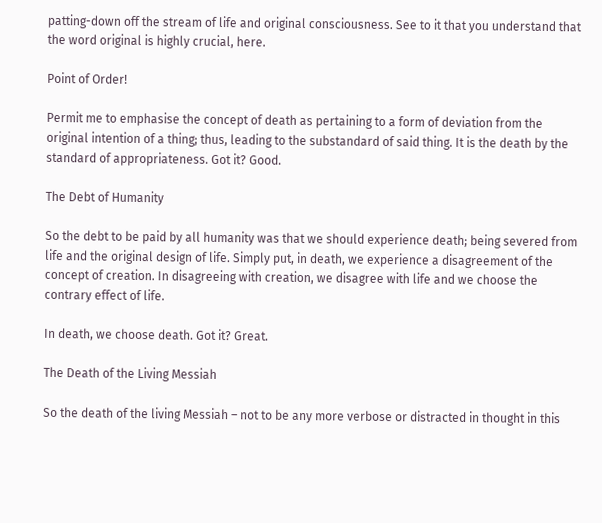patting-down off the stream of life and original consciousness. See to it that you understand that the word original is highly crucial, here.

Point of Order!

Permit me to emphasise the concept of death as pertaining to a form of deviation from the original intention of a thing; thus, leading to the substandard of said thing. It is the death by the standard of appropriateness. Got it? Good.

The Debt of Humanity

So the debt to be paid by all humanity was that we should experience death; being severed from life and the original design of life. Simply put, in death, we experience a disagreement of the concept of creation. In disagreeing with creation, we disagree with life and we choose the contrary effect of life.

In death, we choose death. Got it? Great.

The Death of the Living Messiah

So the death of the living Messiah – not to be any more verbose or distracted in thought in this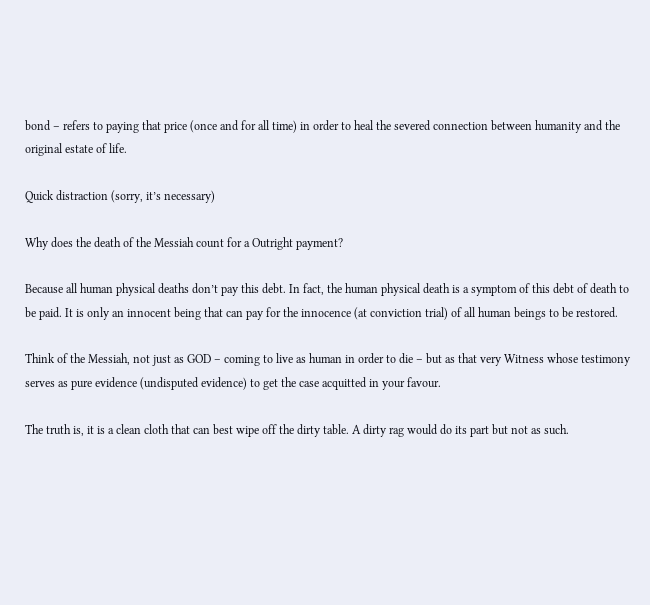bond – refers to paying that price (once and for all time) in order to heal the severed connection between humanity and the original estate of life.

Quick distraction (sorry, it’s necessary)

Why does the death of the Messiah count for a Outright payment?

Because all human physical deaths don’t pay this debt. In fact, the human physical death is a symptom of this debt of death to be paid. It is only an innocent being that can pay for the innocence (at conviction trial) of all human beings to be restored.

Think of the Messiah, not just as GOD – coming to live as human in order to die – but as that very Witness whose testimony serves as pure evidence (undisputed evidence) to get the case acquitted in your favour.

The truth is, it is a clean cloth that can best wipe off the dirty table. A dirty rag would do its part but not as such.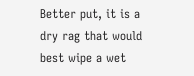Better put, it is a dry rag that would best wipe a wet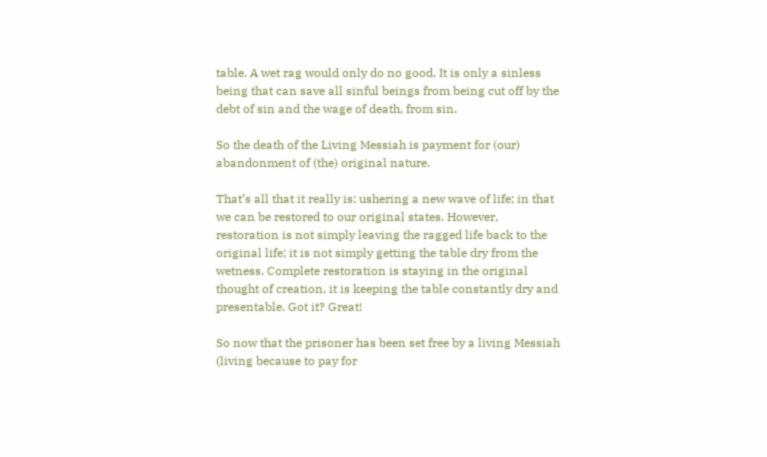table. A wet rag would only do no good. It is only a sinless being that can save all sinful beings from being cut off by the debt of sin and the wage of death, from sin.

So the death of the Living Messiah is payment for (our) abandonment of (the) original nature.

That’s all that it really is: ushering a new wave of life; in that we can be restored to our original states. However, restoration is not simply leaving the ragged life back to the original life; it is not simply getting the table dry from the wetness. Complete restoration is staying in the original thought of creation, it is keeping the table constantly dry and presentable. Got it? Great!

So now that the prisoner has been set free by a living Messiah (living because to pay for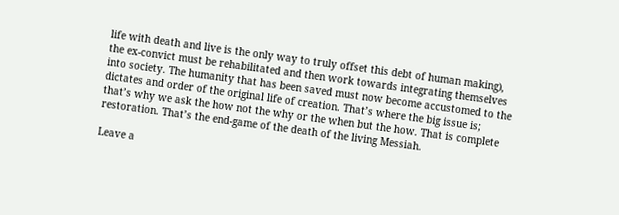life with death and live is the only way to truly offset this debt of human making), the ex-convict must be rehabilitated and then work towards integrating themselves into society. The humanity that has been saved must now become accustomed to the dictates and order of the original life of creation. That’s where the big issue is; that’s why we ask the how not the why or the when but the how. That is complete restoration. That’s the end-game of the death of the living Messiah.

Leave a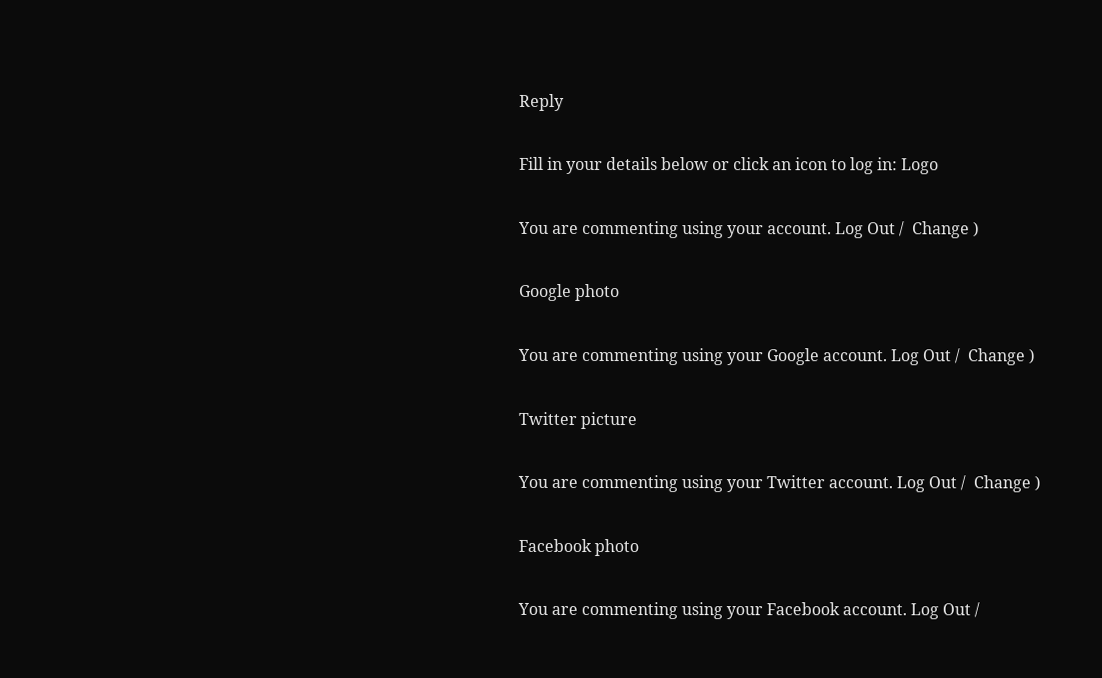Reply

Fill in your details below or click an icon to log in: Logo

You are commenting using your account. Log Out /  Change )

Google photo

You are commenting using your Google account. Log Out /  Change )

Twitter picture

You are commenting using your Twitter account. Log Out /  Change )

Facebook photo

You are commenting using your Facebook account. Log Out /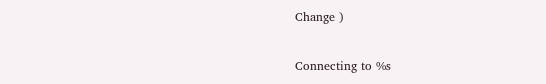Change )

Connecting to %s